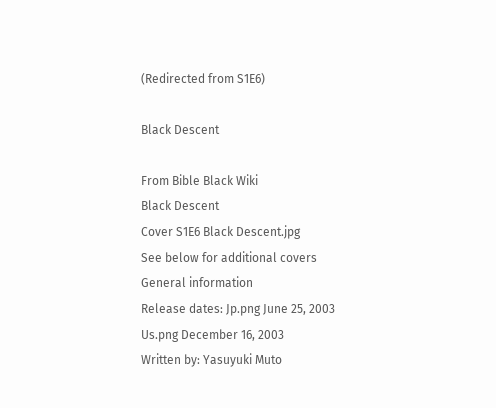(Redirected from S1E6)

Black Descent

From Bible Black Wiki
Black Descent
Cover S1E6 Black Descent.jpg
See below for additional covers
General information
Release dates: Jp.png June 25, 2003
Us.png December 16, 2003
Written by: Yasuyuki Muto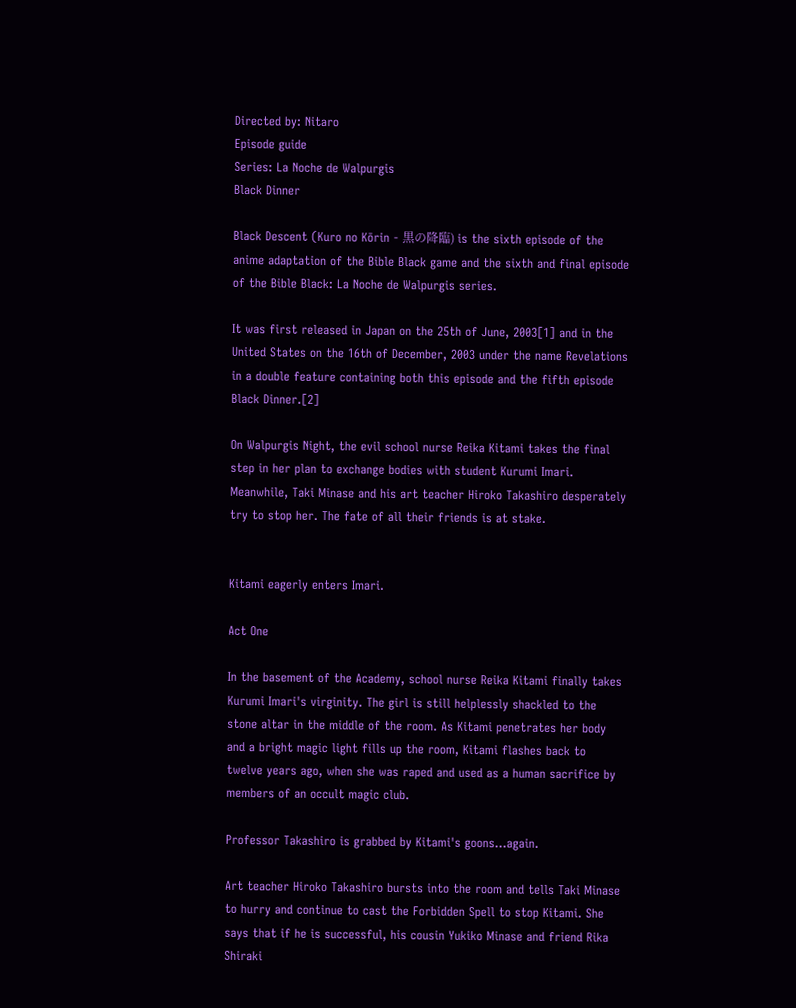Directed by: Nitaro
Episode guide
Series: La Noche de Walpurgis
Black Dinner

Black Descent (Kuro no Kōrin - 黒の降臨) is the sixth episode of the anime adaptation of the Bible Black game and the sixth and final episode of the Bible Black: La Noche de Walpurgis series.

It was first released in Japan on the 25th of June, 2003[1] and in the United States on the 16th of December, 2003 under the name Revelations in a double feature containing both this episode and the fifth episode Black Dinner.[2]

On Walpurgis Night, the evil school nurse Reika Kitami takes the final step in her plan to exchange bodies with student Kurumi Imari. Meanwhile, Taki Minase and his art teacher Hiroko Takashiro desperately try to stop her. The fate of all their friends is at stake.


Kitami eagerly enters Imari.

Act One

In the basement of the Academy, school nurse Reika Kitami finally takes Kurumi Imari's virginity. The girl is still helplessly shackled to the stone altar in the middle of the room. As Kitami penetrates her body and a bright magic light fills up the room, Kitami flashes back to twelve years ago, when she was raped and used as a human sacrifice by members of an occult magic club.

Professor Takashiro is grabbed by Kitami's goons...again.

Art teacher Hiroko Takashiro bursts into the room and tells Taki Minase to hurry and continue to cast the Forbidden Spell to stop Kitami. She says that if he is successful, his cousin Yukiko Minase and friend Rika Shiraki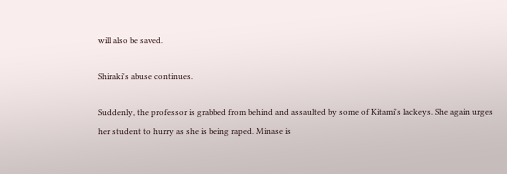will also be saved.

Shiraki's abuse continues.

Suddenly, the professor is grabbed from behind and assaulted by some of Kitami's lackeys. She again urges her student to hurry as she is being raped. Minase is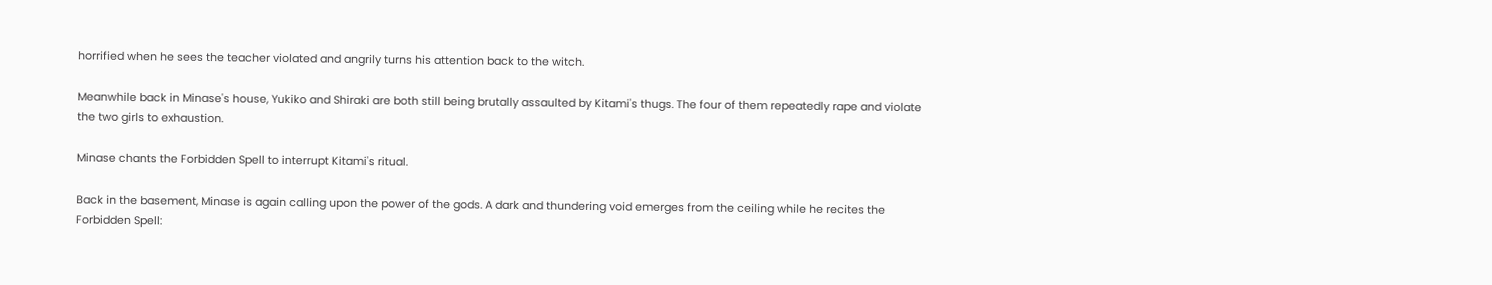horrified when he sees the teacher violated and angrily turns his attention back to the witch.

Meanwhile back in Minase's house, Yukiko and Shiraki are both still being brutally assaulted by Kitami's thugs. The four of them repeatedly rape and violate the two girls to exhaustion.

Minase chants the Forbidden Spell to interrupt Kitami's ritual.

Back in the basement, Minase is again calling upon the power of the gods. A dark and thundering void emerges from the ceiling while he recites the Forbidden Spell: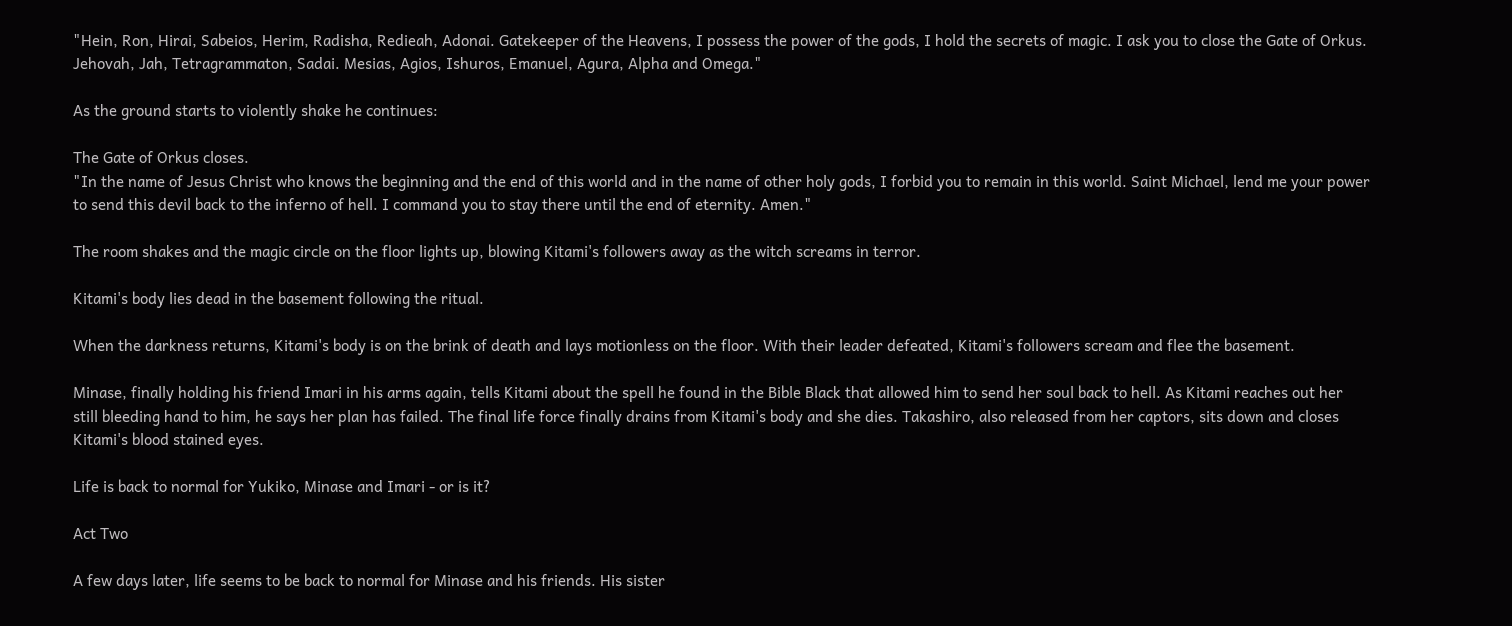"Hein, Ron, Hirai, Sabeios, Herim, Radisha, Redieah, Adonai. Gatekeeper of the Heavens, I possess the power of the gods, I hold the secrets of magic. I ask you to close the Gate of Orkus. Jehovah, Jah, Tetragrammaton, Sadai. Mesias, Agios, Ishuros, Emanuel, Agura, Alpha and Omega."

As the ground starts to violently shake he continues:

The Gate of Orkus closes.
"In the name of Jesus Christ who knows the beginning and the end of this world and in the name of other holy gods, I forbid you to remain in this world. Saint Michael, lend me your power to send this devil back to the inferno of hell. I command you to stay there until the end of eternity. Amen."

The room shakes and the magic circle on the floor lights up, blowing Kitami's followers away as the witch screams in terror.

Kitami's body lies dead in the basement following the ritual.

When the darkness returns, Kitami's body is on the brink of death and lays motionless on the floor. With their leader defeated, Kitami's followers scream and flee the basement.

Minase, finally holding his friend Imari in his arms again, tells Kitami about the spell he found in the Bible Black that allowed him to send her soul back to hell. As Kitami reaches out her still bleeding hand to him, he says her plan has failed. The final life force finally drains from Kitami's body and she dies. Takashiro, also released from her captors, sits down and closes Kitami's blood stained eyes.

Life is back to normal for Yukiko, Minase and Imari - or is it?

Act Two

A few days later, life seems to be back to normal for Minase and his friends. His sister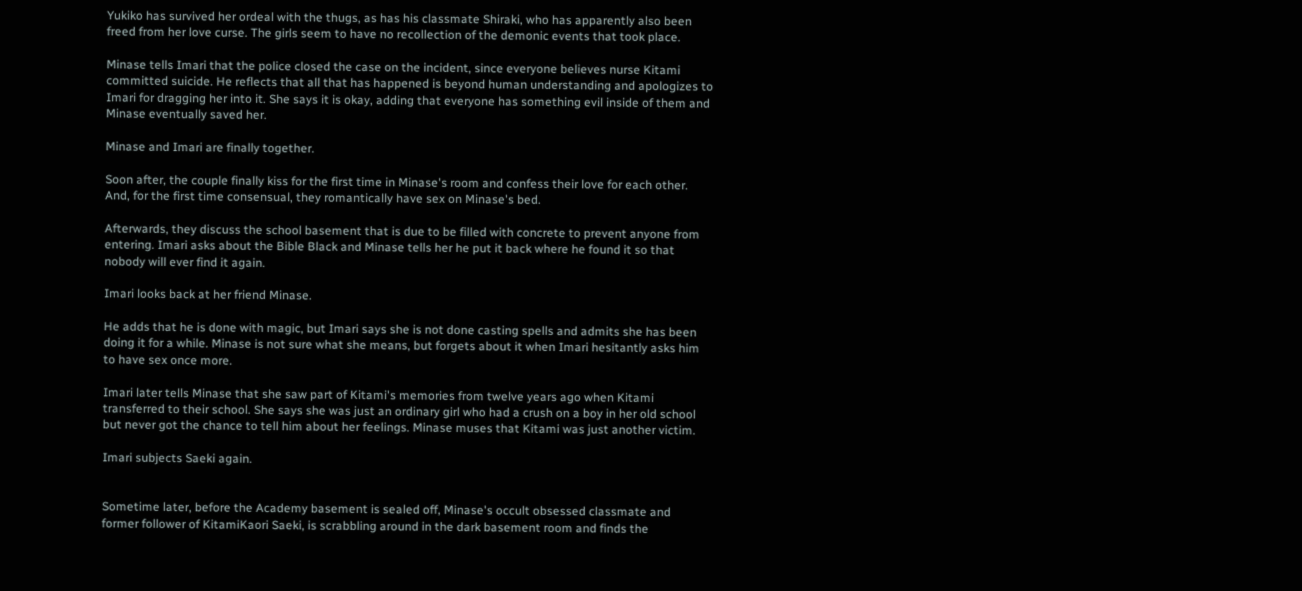Yukiko has survived her ordeal with the thugs, as has his classmate Shiraki, who has apparently also been freed from her love curse. The girls seem to have no recollection of the demonic events that took place.

Minase tells Imari that the police closed the case on the incident, since everyone believes nurse Kitami committed suicide. He reflects that all that has happened is beyond human understanding and apologizes to Imari for dragging her into it. She says it is okay, adding that everyone has something evil inside of them and Minase eventually saved her.

Minase and Imari are finally together.

Soon after, the couple finally kiss for the first time in Minase's room and confess their love for each other. And, for the first time consensual, they romantically have sex on Minase's bed.

Afterwards, they discuss the school basement that is due to be filled with concrete to prevent anyone from entering. Imari asks about the Bible Black and Minase tells her he put it back where he found it so that nobody will ever find it again.

Imari looks back at her friend Minase.

He adds that he is done with magic, but Imari says she is not done casting spells and admits she has been doing it for a while. Minase is not sure what she means, but forgets about it when Imari hesitantly asks him to have sex once more.

Imari later tells Minase that she saw part of Kitami's memories from twelve years ago when Kitami transferred to their school. She says she was just an ordinary girl who had a crush on a boy in her old school but never got the chance to tell him about her feelings. Minase muses that Kitami was just another victim.

Imari subjects Saeki again.


Sometime later, before the Academy basement is sealed off, Minase's occult obsessed classmate and former follower of KitamiKaori Saeki, is scrabbling around in the dark basement room and finds the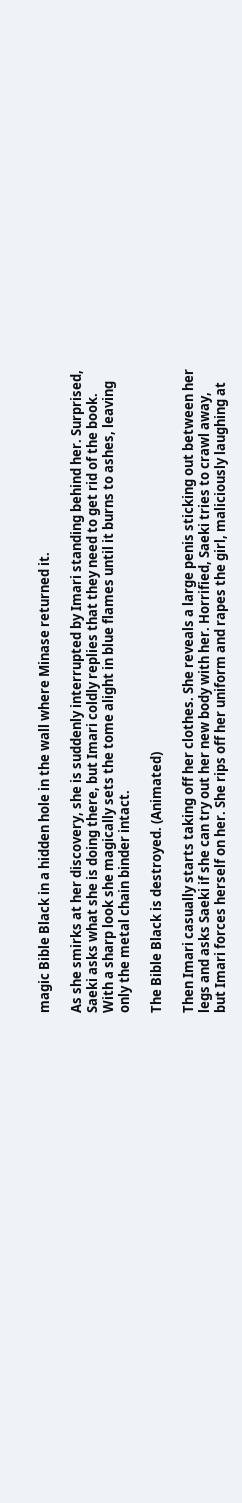magic Bible Black in a hidden hole in the wall where Minase returned it.

As she smirks at her discovery, she is suddenly interrupted by Imari standing behind her. Surprised, Saeki asks what she is doing there, but Imari coldly replies that they need to get rid of the book. With a sharp look she magically sets the tome alight in blue flames until it burns to ashes, leaving only the metal chain binder intact.

The Bible Black is destroyed. (Animated)

Then Imari casually starts taking off her clothes. She reveals a large penis sticking out between her legs and asks Saeki if she can try out her new body with her. Horrified, Saeki tries to crawl away, but Imari forces herself on her. She rips off her uniform and rapes the girl, maliciously laughing at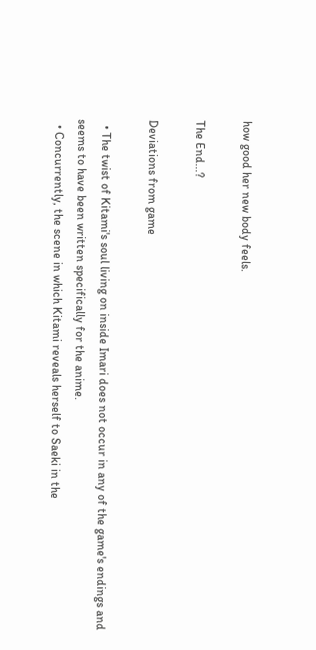how good her new body feels.

The End...?

Deviations from game

  • The twist of Kitami's soul living on inside Imari does not occur in any of the game's endings and seems to have been written specifically for the anime.
  • Concurrently, the scene in which Kitami reveals herself to Saeki in the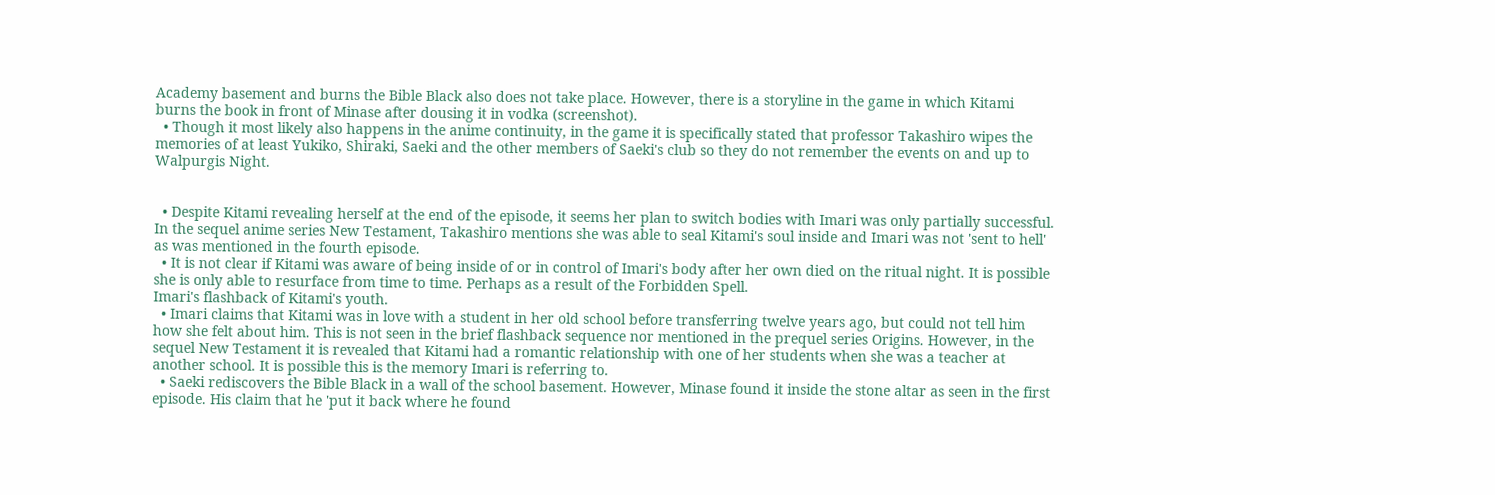Academy basement and burns the Bible Black also does not take place. However, there is a storyline in the game in which Kitami burns the book in front of Minase after dousing it in vodka (screenshot).
  • Though it most likely also happens in the anime continuity, in the game it is specifically stated that professor Takashiro wipes the memories of at least Yukiko, Shiraki, Saeki and the other members of Saeki's club so they do not remember the events on and up to Walpurgis Night.


  • Despite Kitami revealing herself at the end of the episode, it seems her plan to switch bodies with Imari was only partially successful. In the sequel anime series New Testament, Takashiro mentions she was able to seal Kitami's soul inside and Imari was not 'sent to hell' as was mentioned in the fourth episode.
  • It is not clear if Kitami was aware of being inside of or in control of Imari's body after her own died on the ritual night. It is possible she is only able to resurface from time to time. Perhaps as a result of the Forbidden Spell.
Imari's flashback of Kitami's youth.
  • Imari claims that Kitami was in love with a student in her old school before transferring twelve years ago, but could not tell him how she felt about him. This is not seen in the brief flashback sequence nor mentioned in the prequel series Origins. However, in the sequel New Testament it is revealed that Kitami had a romantic relationship with one of her students when she was a teacher at another school. It is possible this is the memory Imari is referring to.
  • Saeki rediscovers the Bible Black in a wall of the school basement. However, Minase found it inside the stone altar as seen in the first episode. His claim that he 'put it back where he found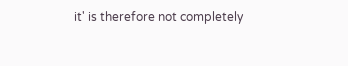it' is therefore not completely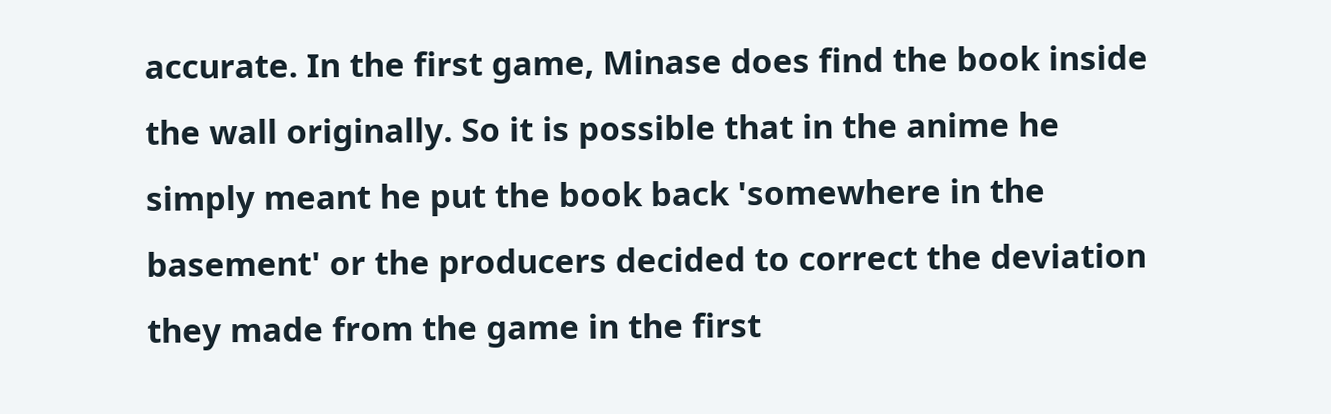accurate. In the first game, Minase does find the book inside the wall originally. So it is possible that in the anime he simply meant he put the book back 'somewhere in the basement' or the producers decided to correct the deviation they made from the game in the first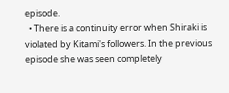episode.
  • There is a continuity error when Shiraki is violated by Kitami's followers. In the previous episode she was seen completely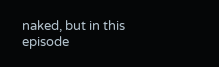naked, but in this episode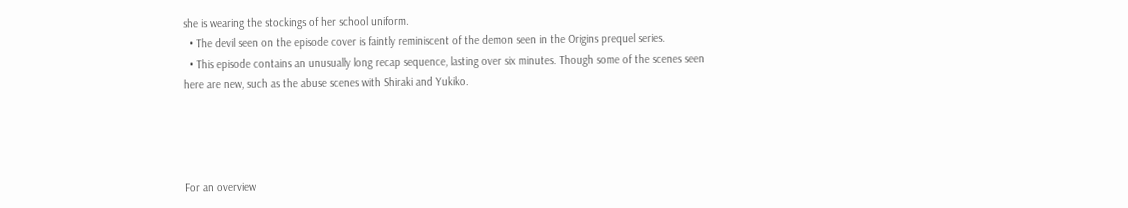she is wearing the stockings of her school uniform.
  • The devil seen on the episode cover is faintly reminiscent of the demon seen in the Origins prequel series.
  • This episode contains an unusually long recap sequence, lasting over six minutes. Though some of the scenes seen here are new, such as the abuse scenes with Shiraki and Yukiko.




For an overview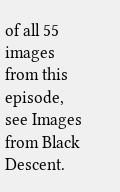of all 55 images from this episode, see Images from Black Descent.